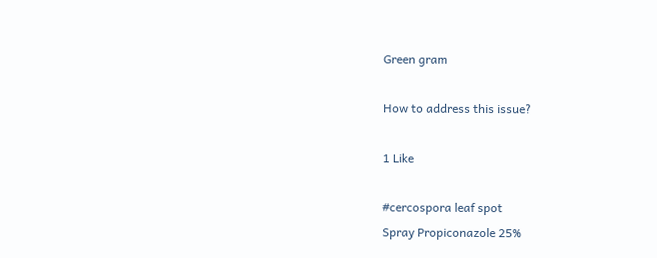Green gram

How to address this issue?

1 Like

#cercospora leaf spot
Spray Propiconazole 25%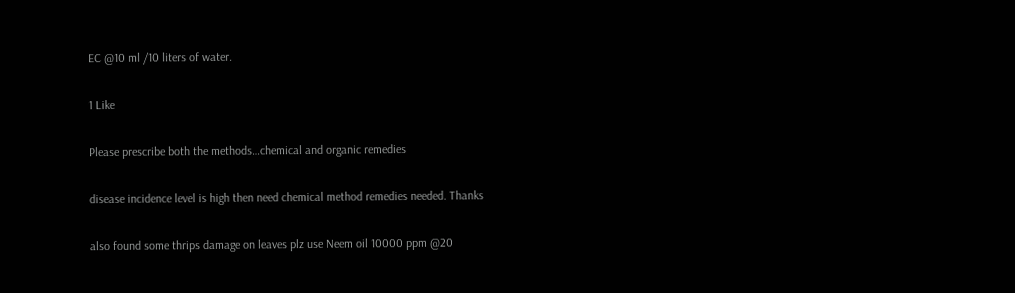EC @10 ml /10 liters of water.

1 Like

Please prescribe both the methods…chemical and organic remedies

disease incidence level is high then need chemical method remedies needed. Thanks

also found some thrips damage on leaves plz use Neem oil 10000 ppm @20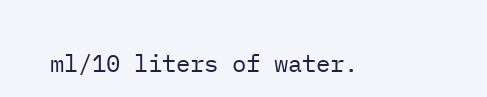ml/10 liters of water.